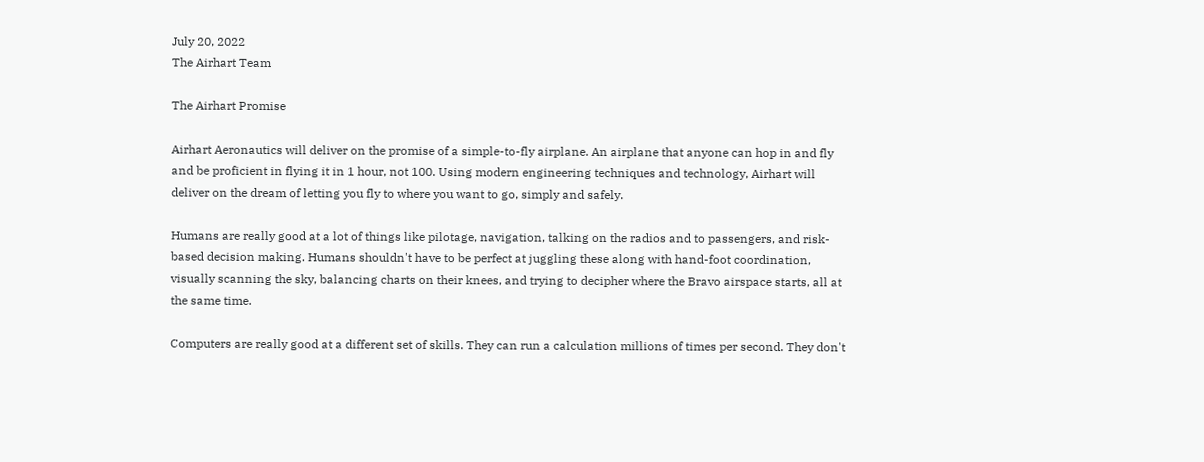July 20, 2022
The Airhart Team

The Airhart Promise

Airhart Aeronautics will deliver on the promise of a simple-to-fly airplane. An airplane that anyone can hop in and fly and be proficient in flying it in 1 hour, not 100. Using modern engineering techniques and technology, Airhart will deliver on the dream of letting you fly to where you want to go, simply and safely.

Humans are really good at a lot of things like pilotage, navigation, talking on the radios and to passengers, and risk-based decision making. Humans shouldn't have to be perfect at juggling these along with hand-foot coordination, visually scanning the sky, balancing charts on their knees, and trying to decipher where the Bravo airspace starts, all at the same time.

Computers are really good at a different set of skills. They can run a calculation millions of times per second. They don't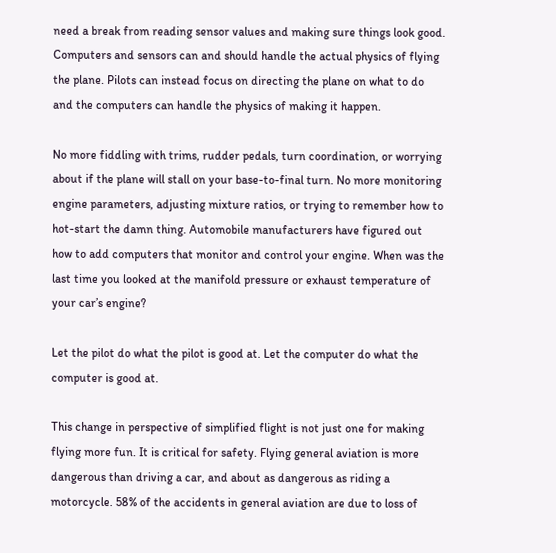need a break from reading sensor values and making sure things look good. Computers and sensors can and should handle the actual physics of flying the plane. Pilots can instead focus on directing the plane on what to do and the computers can handle the physics of making it happen.

No more fiddling with trims, rudder pedals, turn coordination, or worrying about if the plane will stall on your base-to-final turn. No more monitoring engine parameters, adjusting mixture ratios, or trying to remember how to hot-start the damn thing. Automobile manufacturers have figured out how to add computers that monitor and control your engine. When was the last time you looked at the manifold pressure or exhaust temperature of your car’s engine?

Let the pilot do what the pilot is good at. Let the computer do what the computer is good at.

This change in perspective of simplified flight is not just one for making flying more fun. It is critical for safety. Flying general aviation is more dangerous than driving a car, and about as dangerous as riding a motorcycle. 58% of the accidents in general aviation are due to loss of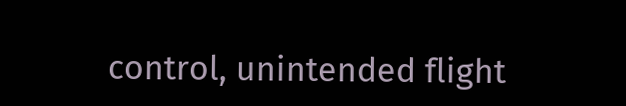control, unintended flight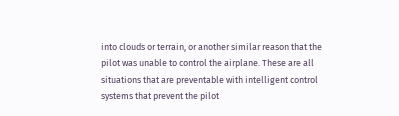into clouds or terrain, or another similar reason that the pilot was unable to control the airplane. These are all situations that are preventable with intelligent control systems that prevent the pilot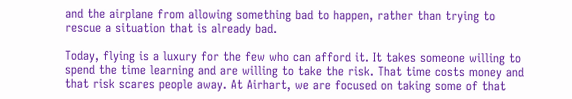and the airplane from allowing something bad to happen, rather than trying to rescue a situation that is already bad.

Today, flying is a luxury for the few who can afford it. It takes someone willing to spend the time learning and are willing to take the risk. That time costs money and that risk scares people away. At Airhart, we are focused on taking some of that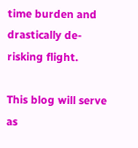time burden and drastically de-risking flight.

This blog will serve as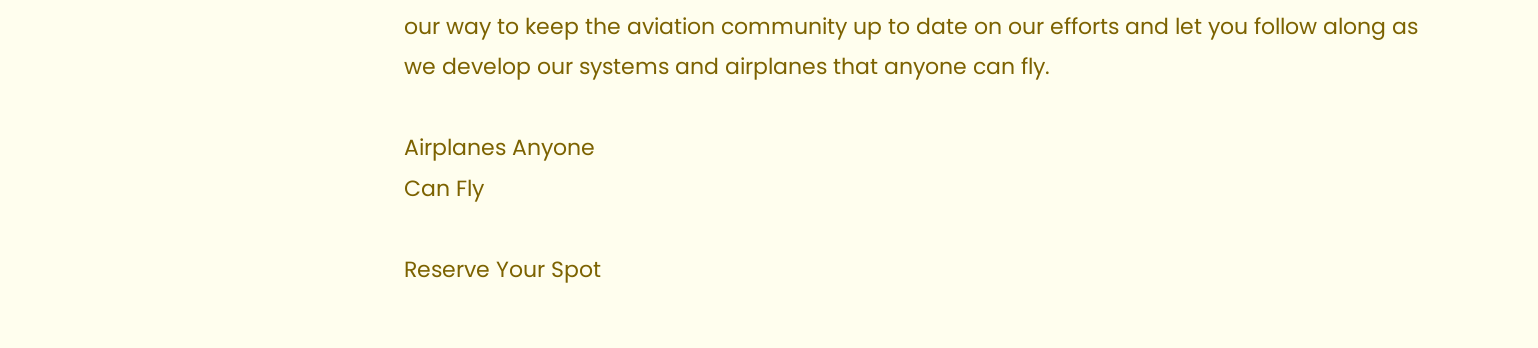our way to keep the aviation community up to date on our efforts and let you follow along as we develop our systems and airplanes that anyone can fly.

Airplanes Anyone
Can Fly

Reserve Your Spot